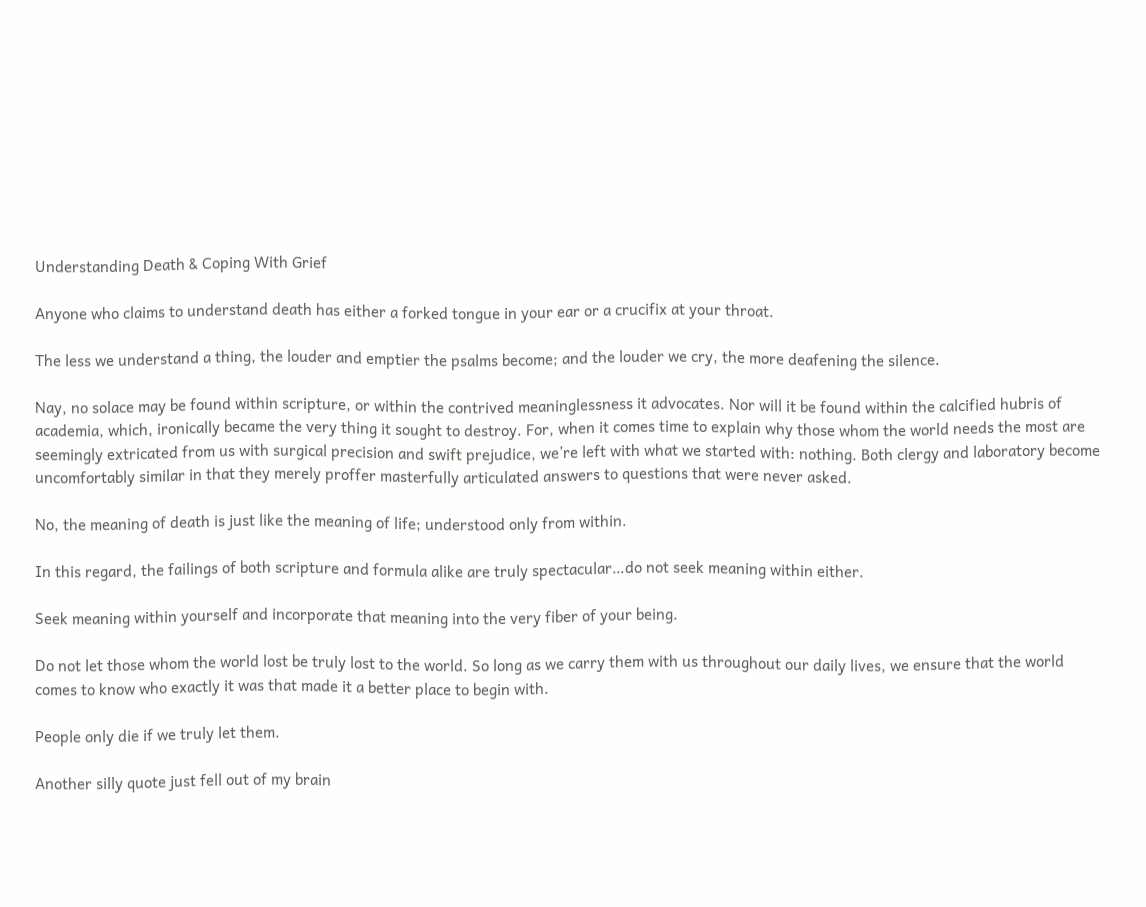Understanding Death & Coping With Grief

Anyone who claims to understand death has either a forked tongue in your ear or a crucifix at your throat.

The less we understand a thing, the louder and emptier the psalms become; and the louder we cry, the more deafening the silence.

Nay, no solace may be found within scripture, or within the contrived meaninglessness it advocates. Nor will it be found within the calcified hubris of academia, which, ironically became the very thing it sought to destroy. For, when it comes time to explain why those whom the world needs the most are seemingly extricated from us with surgical precision and swift prejudice, we’re left with what we started with: nothing. Both clergy and laboratory become uncomfortably similar in that they merely proffer masterfully articulated answers to questions that were never asked.

No, the meaning of death is just like the meaning of life; understood only from within.

In this regard, the failings of both scripture and formula alike are truly spectacular…do not seek meaning within either.

Seek meaning within yourself and incorporate that meaning into the very fiber of your being.

Do not let those whom the world lost be truly lost to the world. So long as we carry them with us throughout our daily lives, we ensure that the world comes to know who exactly it was that made it a better place to begin with.

People only die if we truly let them.

Another silly quote just fell out of my brain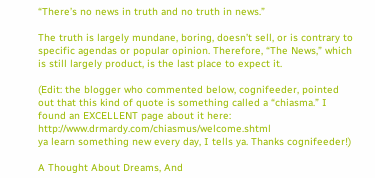“There’s no news in truth and no truth in news.”

The truth is largely mundane, boring, doesn’t sell, or is contrary to specific agendas or popular opinion. Therefore, “The News,” which is still largely product, is the last place to expect it.

(Edit: the blogger who commented below, cognifeeder, pointed out that this kind of quote is something called a “chiasma.” I found an EXCELLENT page about it here: http://www.drmardy.com/chiasmus/welcome.shtml
ya learn something new every day, I tells ya. Thanks cognifeeder!)

A Thought About Dreams, And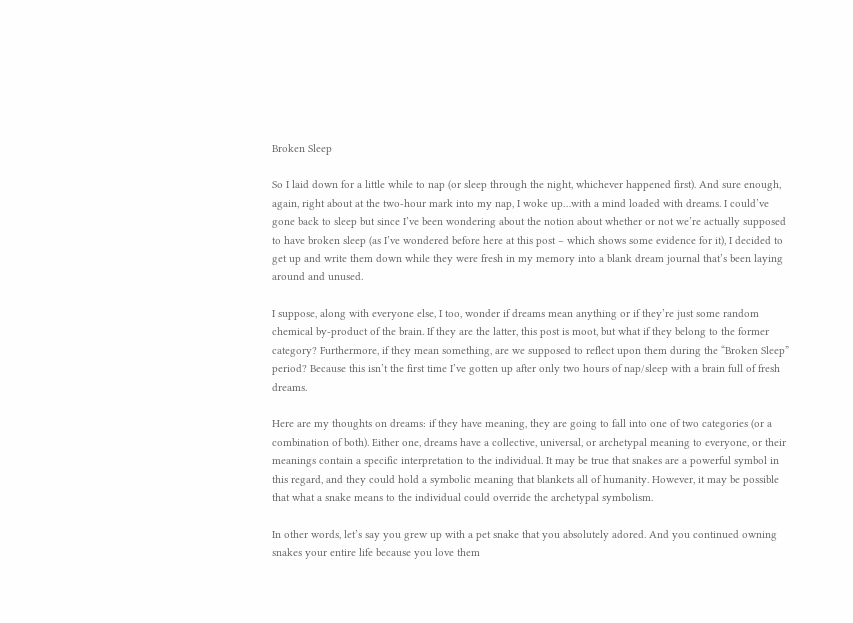Broken Sleep

So I laid down for a little while to nap (or sleep through the night, whichever happened first). And sure enough, again, right about at the two-hour mark into my nap, I woke up…with a mind loaded with dreams. I could’ve gone back to sleep but since I’ve been wondering about the notion about whether or not we’re actually supposed to have broken sleep (as I’ve wondered before here at this post – which shows some evidence for it), I decided to get up and write them down while they were fresh in my memory into a blank dream journal that’s been laying around and unused.

I suppose, along with everyone else, I too, wonder if dreams mean anything or if they’re just some random chemical by-product of the brain. If they are the latter, this post is moot, but what if they belong to the former category? Furthermore, if they mean something, are we supposed to reflect upon them during the “Broken Sleep” period? Because this isn’t the first time I’ve gotten up after only two hours of nap/sleep with a brain full of fresh dreams.

Here are my thoughts on dreams: if they have meaning, they are going to fall into one of two categories (or a combination of both). Either one, dreams have a collective, universal, or archetypal meaning to everyone, or their meanings contain a specific interpretation to the individual. It may be true that snakes are a powerful symbol in this regard, and they could hold a symbolic meaning that blankets all of humanity. However, it may be possible that what a snake means to the individual could override the archetypal symbolism.

In other words, let’s say you grew up with a pet snake that you absolutely adored. And you continued owning snakes your entire life because you love them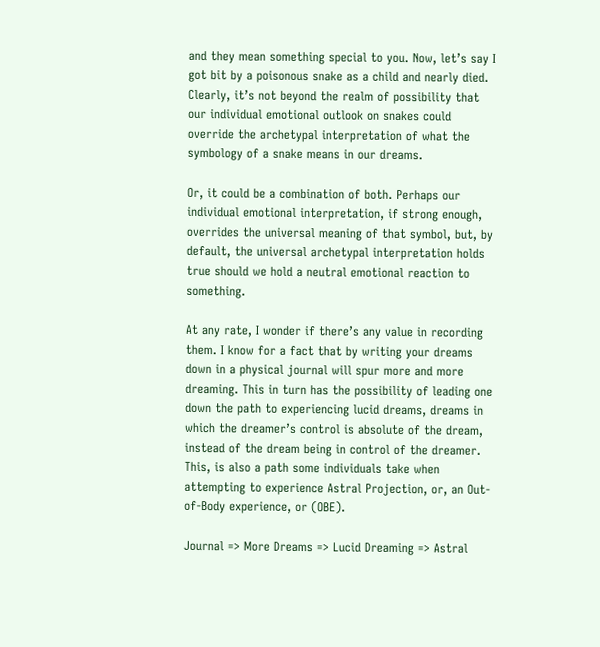and they mean something special to you. Now, let’s say I got bit by a poisonous snake as a child and nearly died. Clearly, it’s not beyond the realm of possibility that our individual emotional outlook on snakes could override the archetypal interpretation of what the symbology of a snake means in our dreams.

Or, it could be a combination of both. Perhaps our individual emotional interpretation, if strong enough, overrides the universal meaning of that symbol, but, by default, the universal archetypal interpretation holds true should we hold a neutral emotional reaction to something.

At any rate, I wonder if there’s any value in recording them. I know for a fact that by writing your dreams down in a physical journal will spur more and more dreaming. This in turn has the possibility of leading one down the path to experiencing lucid dreams, dreams in which the dreamer’s control is absolute of the dream, instead of the dream being in control of the dreamer. This, is also a path some individuals take when attempting to experience Astral Projection, or, an Out-of-Body experience, or (OBE).

Journal => More Dreams => Lucid Dreaming => Astral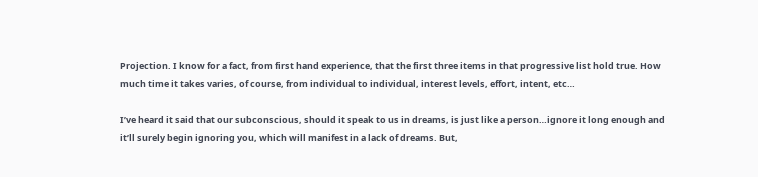Projection. I know for a fact, from first hand experience, that the first three items in that progressive list hold true. How much time it takes varies, of course, from individual to individual, interest levels, effort, intent, etc…

I’ve heard it said that our subconscious, should it speak to us in dreams, is just like a person…ignore it long enough and it’ll surely begin ignoring you, which will manifest in a lack of dreams. But,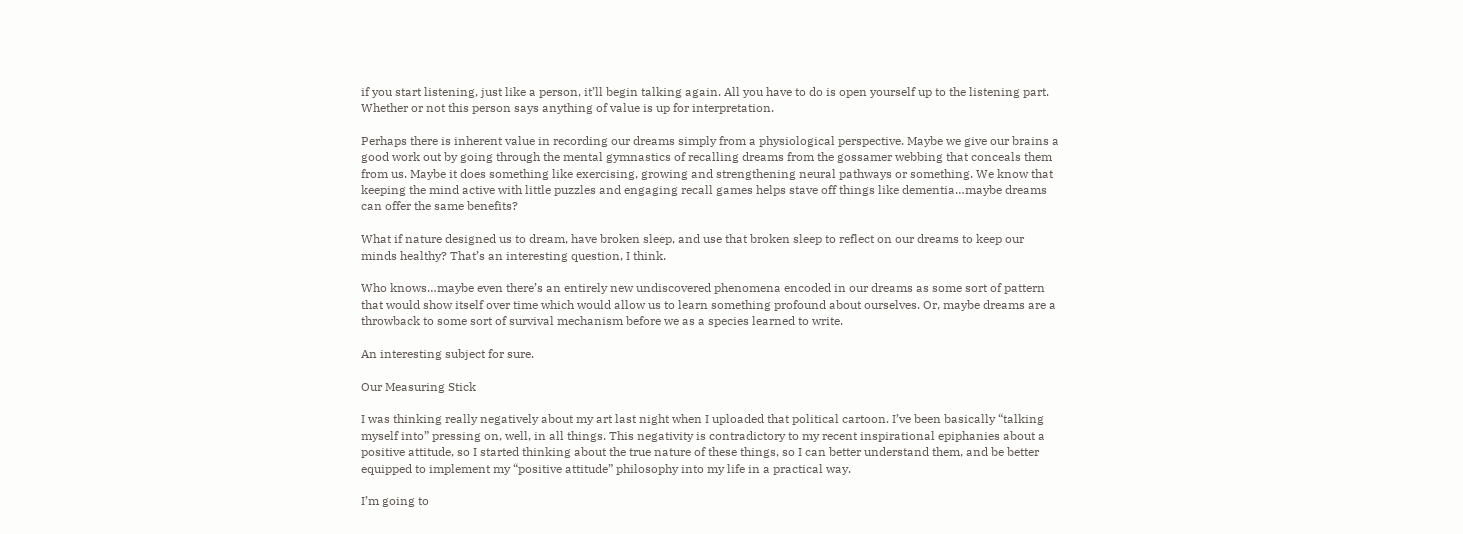if you start listening, just like a person, it’ll begin talking again. All you have to do is open yourself up to the listening part. Whether or not this person says anything of value is up for interpretation.

Perhaps there is inherent value in recording our dreams simply from a physiological perspective. Maybe we give our brains a good work out by going through the mental gymnastics of recalling dreams from the gossamer webbing that conceals them from us. Maybe it does something like exercising, growing and strengthening neural pathways or something. We know that keeping the mind active with little puzzles and engaging recall games helps stave off things like dementia…maybe dreams can offer the same benefits?

What if nature designed us to dream, have broken sleep, and use that broken sleep to reflect on our dreams to keep our minds healthy? That’s an interesting question, I think.

Who knows…maybe even there’s an entirely new undiscovered phenomena encoded in our dreams as some sort of pattern that would show itself over time which would allow us to learn something profound about ourselves. Or, maybe dreams are a throwback to some sort of survival mechanism before we as a species learned to write.

An interesting subject for sure.

Our Measuring Stick

I was thinking really negatively about my art last night when I uploaded that political cartoon. I’ve been basically “talking myself into” pressing on, well, in all things. This negativity is contradictory to my recent inspirational epiphanies about a positive attitude, so I started thinking about the true nature of these things, so I can better understand them, and be better equipped to implement my “positive attitude” philosophy into my life in a practical way.

I’m going to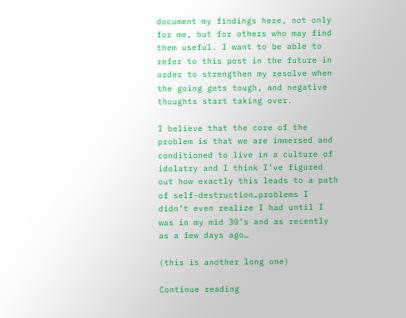document my findings here, not only for me, but for others who may find them useful. I want to be able to refer to this post in the future in order to strengthen my resolve when the going gets tough, and negative thoughts start taking over.

I believe that the core of the problem is that we are immersed and conditioned to live in a culture of idolatry and I think I’ve figured out how exactly this leads to a path of self-destruction…problems I didn’t even realize I had until I was in my mid 30’s and as recently as a few days ago…

(this is another long one)

Continue reading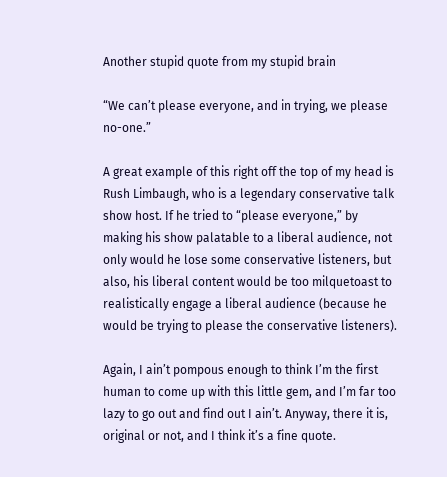Another stupid quote from my stupid brain

“We can’t please everyone, and in trying, we please no-one.”

A great example of this right off the top of my head is Rush Limbaugh, who is a legendary conservative talk show host. If he tried to “please everyone,” by making his show palatable to a liberal audience, not only would he lose some conservative listeners, but also, his liberal content would be too milquetoast to realistically engage a liberal audience (because he would be trying to please the conservative listeners).

Again, I ain’t pompous enough to think I’m the first human to come up with this little gem, and I’m far too lazy to go out and find out I ain’t. Anyway, there it is, original or not, and I think it’s a fine quote.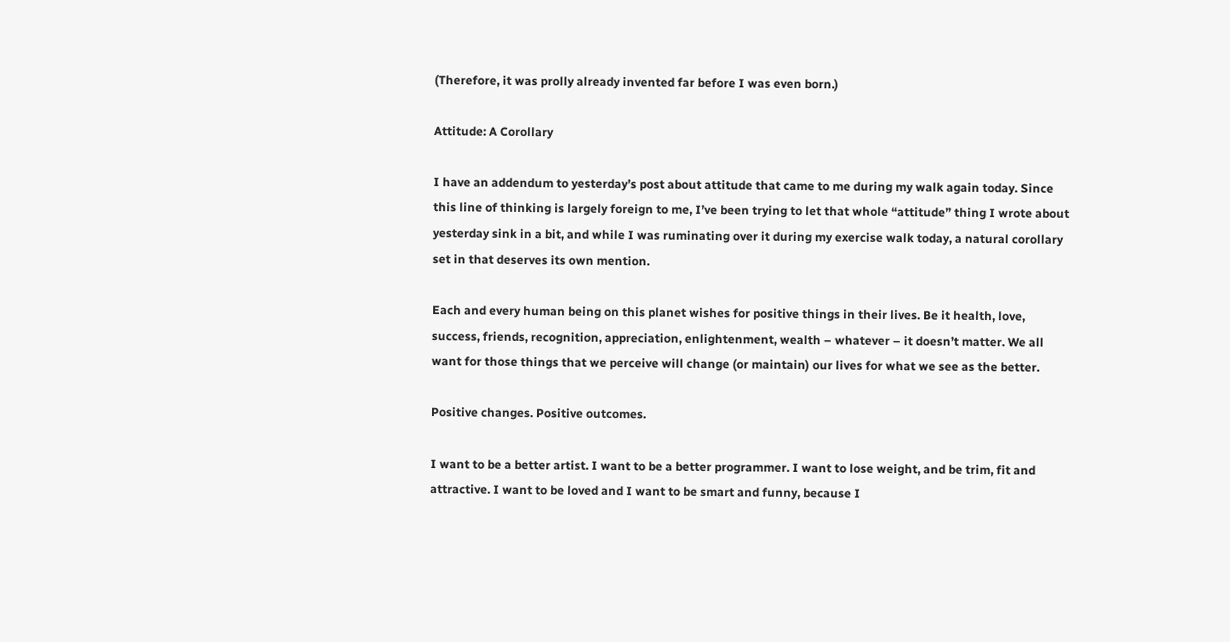(Therefore, it was prolly already invented far before I was even born.)

Attitude: A Corollary

I have an addendum to yesterday’s post about attitude that came to me during my walk again today. Since this line of thinking is largely foreign to me, I’ve been trying to let that whole “attitude” thing I wrote about yesterday sink in a bit, and while I was ruminating over it during my exercise walk today, a natural corollary set in that deserves its own mention.

Each and every human being on this planet wishes for positive things in their lives. Be it health, love, success, friends, recognition, appreciation, enlightenment, wealth – whatever – it doesn’t matter. We all want for those things that we perceive will change (or maintain) our lives for what we see as the better.

Positive changes. Positive outcomes.

I want to be a better artist. I want to be a better programmer. I want to lose weight, and be trim, fit and attractive. I want to be loved and I want to be smart and funny, because I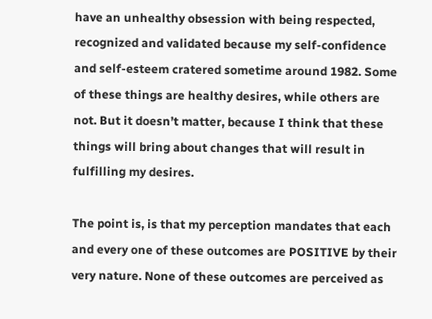have an unhealthy obsession with being respected, recognized and validated because my self-confidence and self-esteem cratered sometime around 1982. Some of these things are healthy desires, while others are not. But it doesn’t matter, because I think that these things will bring about changes that will result in fulfilling my desires.

The point is, is that my perception mandates that each and every one of these outcomes are POSITIVE by their very nature. None of these outcomes are perceived as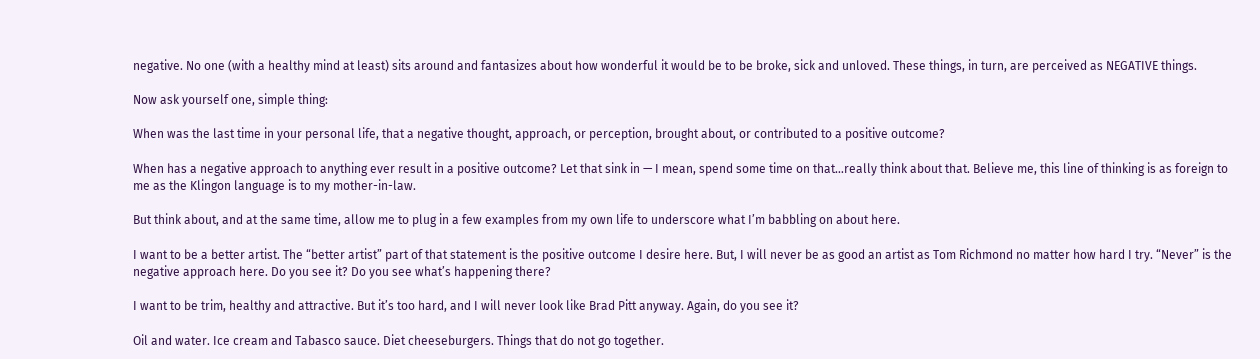negative. No one (with a healthy mind at least) sits around and fantasizes about how wonderful it would be to be broke, sick and unloved. These things, in turn, are perceived as NEGATIVE things.

Now ask yourself one, simple thing:

When was the last time in your personal life, that a negative thought, approach, or perception, brought about, or contributed to a positive outcome?

When has a negative approach to anything ever result in a positive outcome? Let that sink in — I mean, spend some time on that…really think about that. Believe me, this line of thinking is as foreign to me as the Klingon language is to my mother-in-law.

But think about, and at the same time, allow me to plug in a few examples from my own life to underscore what I’m babbling on about here.

I want to be a better artist. The “better artist” part of that statement is the positive outcome I desire here. But, I will never be as good an artist as Tom Richmond no matter how hard I try. “Never” is the negative approach here. Do you see it? Do you see what’s happening there?

I want to be trim, healthy and attractive. But it’s too hard, and I will never look like Brad Pitt anyway. Again, do you see it?

Oil and water. Ice cream and Tabasco sauce. Diet cheeseburgers. Things that do not go together.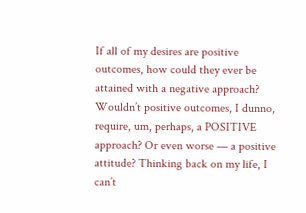If all of my desires are positive outcomes, how could they ever be attained with a negative approach? Wouldn’t positive outcomes, I dunno, require, um, perhaps, a POSITIVE approach? Or even worse — a positive attitude? Thinking back on my life, I can’t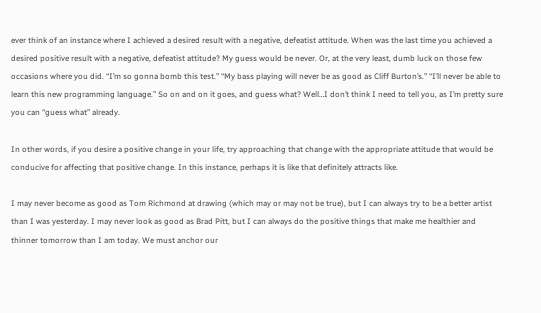ever think of an instance where I achieved a desired result with a negative, defeatist attitude. When was the last time you achieved a desired positive result with a negative, defeatist attitude? My guess would be never. Or, at the very least, dumb luck on those few occasions where you did. “I’m so gonna bomb this test.” “My bass playing will never be as good as Cliff Burton’s.” “I’ll never be able to learn this new programming language.” So on and on it goes, and guess what? Well…I don’t think I need to tell you, as I’m pretty sure you can “guess what” already.

In other words, if you desire a positive change in your life, try approaching that change with the appropriate attitude that would be conducive for affecting that positive change. In this instance, perhaps it is like that definitely attracts like.

I may never become as good as Tom Richmond at drawing (which may or may not be true), but I can always try to be a better artist than I was yesterday. I may never look as good as Brad Pitt, but I can always do the positive things that make me healthier and thinner tomorrow than I am today. We must anchor our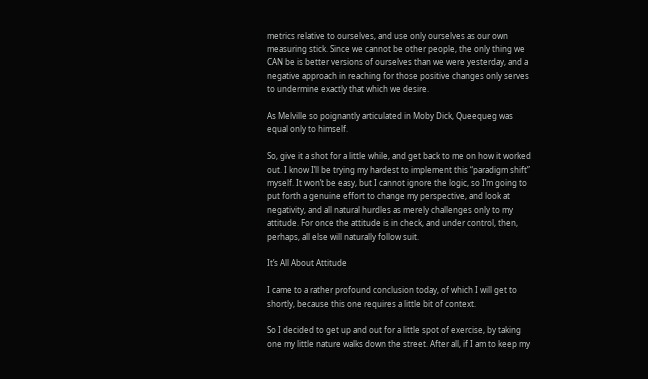metrics relative to ourselves, and use only ourselves as our own measuring stick. Since we cannot be other people, the only thing we CAN be is better versions of ourselves than we were yesterday, and a negative approach in reaching for those positive changes only serves to undermine exactly that which we desire.

As Melville so poignantly articulated in Moby Dick, Queequeg was equal only to himself.

So, give it a shot for a little while, and get back to me on how it worked out. I know I’ll be trying my hardest to implement this “paradigm shift” myself. It won’t be easy, but I cannot ignore the logic, so I’m going to put forth a genuine effort to change my perspective, and look at negativity, and all natural hurdles as merely challenges only to my attitude. For once the attitude is in check, and under control, then, perhaps, all else will naturally follow suit.

It’s All About Attitude

I came to a rather profound conclusion today, of which I will get to shortly, because this one requires a little bit of context.

So I decided to get up and out for a little spot of exercise, by taking one my little nature walks down the street. After all, if I am to keep my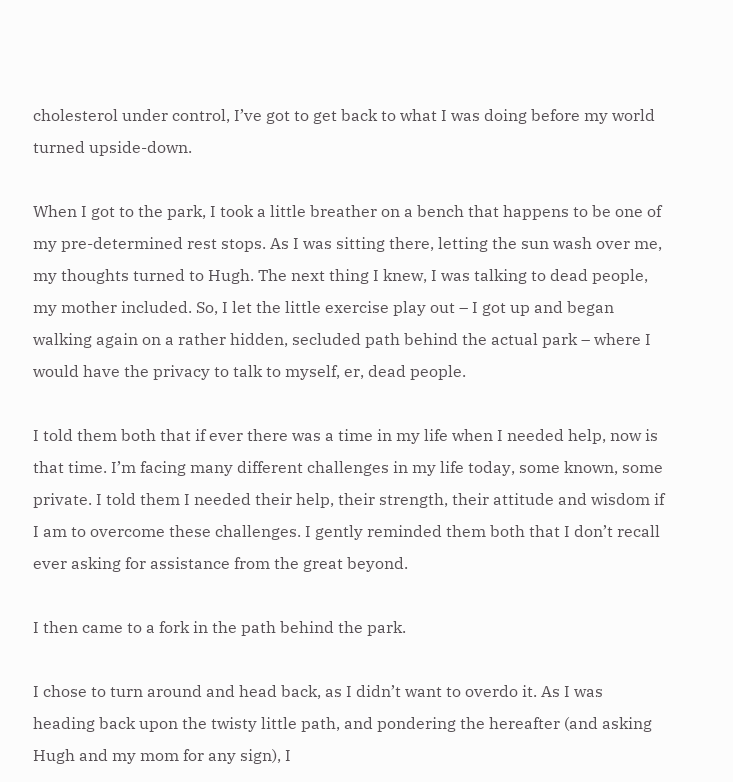cholesterol under control, I’ve got to get back to what I was doing before my world turned upside-down.

When I got to the park, I took a little breather on a bench that happens to be one of my pre-determined rest stops. As I was sitting there, letting the sun wash over me, my thoughts turned to Hugh. The next thing I knew, I was talking to dead people, my mother included. So, I let the little exercise play out – I got up and began walking again on a rather hidden, secluded path behind the actual park – where I would have the privacy to talk to myself, er, dead people.

I told them both that if ever there was a time in my life when I needed help, now is that time. I’m facing many different challenges in my life today, some known, some private. I told them I needed their help, their strength, their attitude and wisdom if I am to overcome these challenges. I gently reminded them both that I don’t recall ever asking for assistance from the great beyond.

I then came to a fork in the path behind the park.

I chose to turn around and head back, as I didn’t want to overdo it. As I was heading back upon the twisty little path, and pondering the hereafter (and asking Hugh and my mom for any sign), I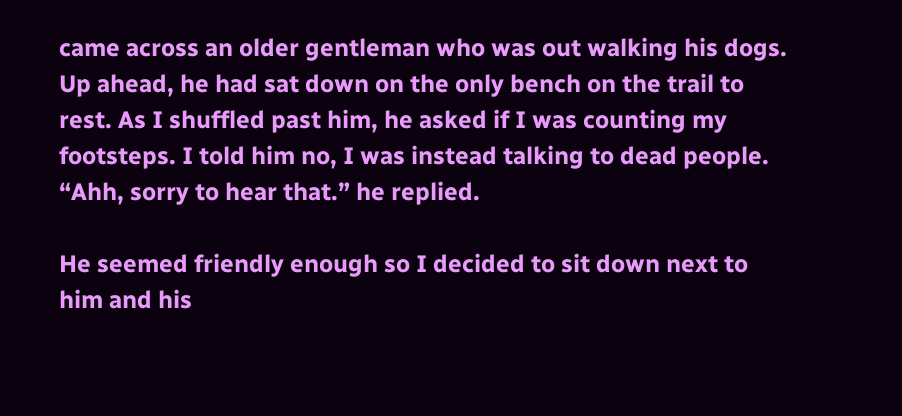came across an older gentleman who was out walking his dogs. Up ahead, he had sat down on the only bench on the trail to rest. As I shuffled past him, he asked if I was counting my footsteps. I told him no, I was instead talking to dead people. “Ahh, sorry to hear that.” he replied.

He seemed friendly enough so I decided to sit down next to him and his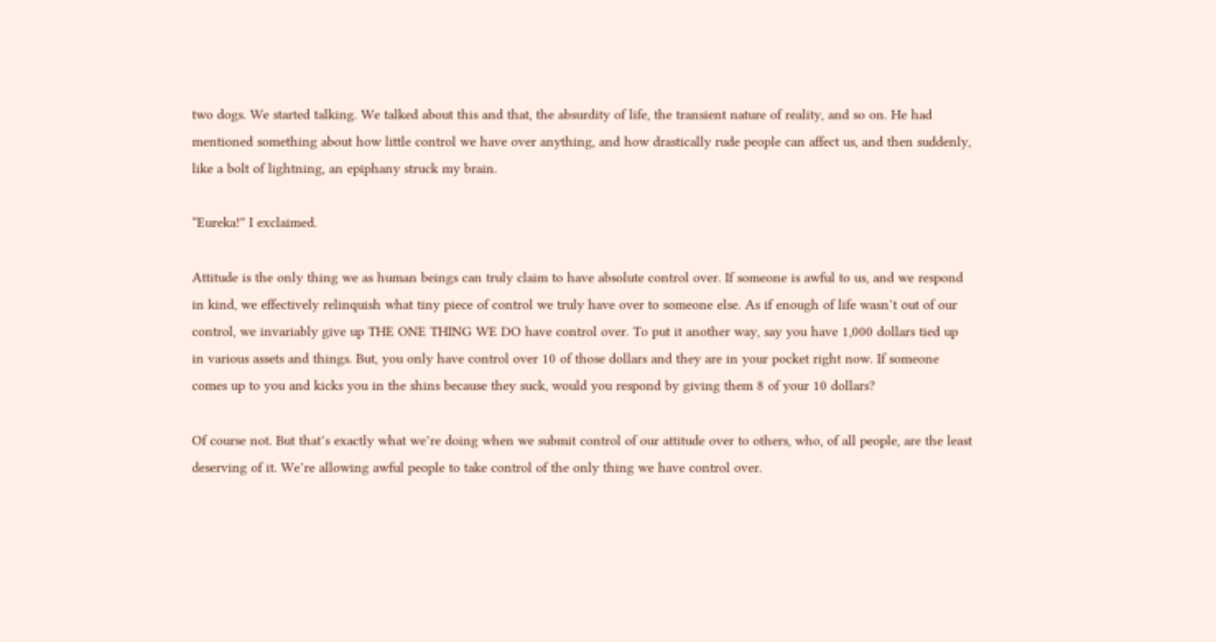two dogs. We started talking. We talked about this and that, the absurdity of life, the transient nature of reality, and so on. He had mentioned something about how little control we have over anything, and how drastically rude people can affect us, and then suddenly, like a bolt of lightning, an epiphany struck my brain.

“Eureka!” I exclaimed.

Attitude is the only thing we as human beings can truly claim to have absolute control over. If someone is awful to us, and we respond in kind, we effectively relinquish what tiny piece of control we truly have over to someone else. As if enough of life wasn’t out of our control, we invariably give up THE ONE THING WE DO have control over. To put it another way, say you have 1,000 dollars tied up in various assets and things. But, you only have control over 10 of those dollars and they are in your pocket right now. If someone comes up to you and kicks you in the shins because they suck, would you respond by giving them 8 of your 10 dollars?

Of course not. But that’s exactly what we’re doing when we submit control of our attitude over to others, who, of all people, are the least deserving of it. We’re allowing awful people to take control of the only thing we have control over.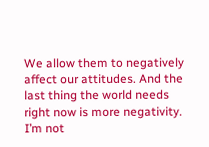We allow them to negatively affect our attitudes. And the last thing the world needs right now is more negativity. I’m not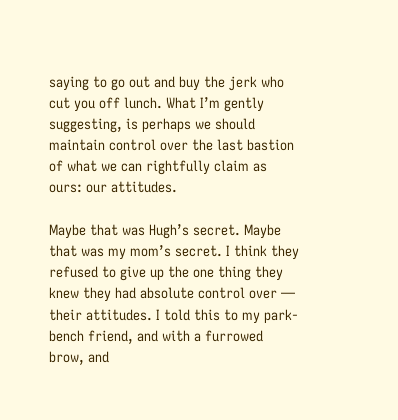saying to go out and buy the jerk who cut you off lunch. What I’m gently suggesting, is perhaps we should maintain control over the last bastion of what we can rightfully claim as ours: our attitudes.

Maybe that was Hugh’s secret. Maybe that was my mom’s secret. I think they refused to give up the one thing they knew they had absolute control over — their attitudes. I told this to my park-bench friend, and with a furrowed brow, and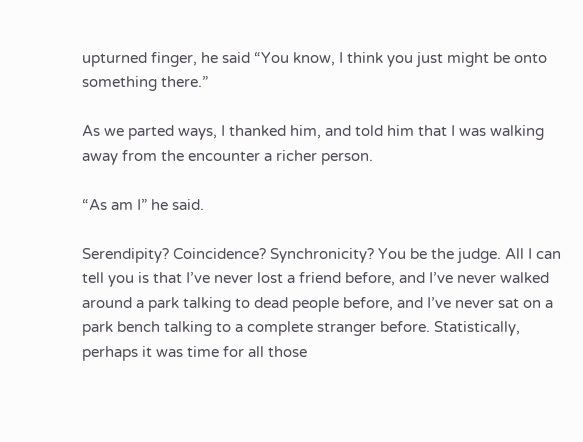upturned finger, he said “You know, I think you just might be onto something there.”

As we parted ways, I thanked him, and told him that I was walking away from the encounter a richer person.

“As am I” he said.

Serendipity? Coincidence? Synchronicity? You be the judge. All I can tell you is that I’ve never lost a friend before, and I’ve never walked around a park talking to dead people before, and I’ve never sat on a park bench talking to a complete stranger before. Statistically, perhaps it was time for all those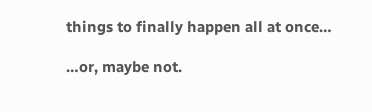things to finally happen all at once…

…or, maybe not.